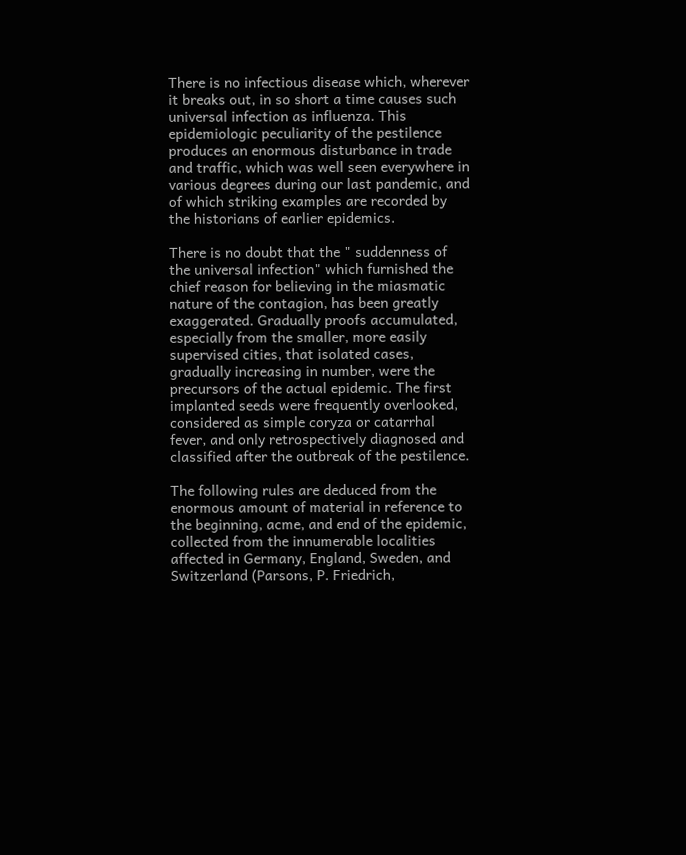There is no infectious disease which, wherever it breaks out, in so short a time causes such universal infection as influenza. This epidemiologic peculiarity of the pestilence produces an enormous disturbance in trade and traffic, which was well seen everywhere in various degrees during our last pandemic, and of which striking examples are recorded by the historians of earlier epidemics.

There is no doubt that the " suddenness of the universal infection" which furnished the chief reason for believing in the miasmatic nature of the contagion, has been greatly exaggerated. Gradually proofs accumulated, especially from the smaller, more easily supervised cities, that isolated cases, gradually increasing in number, were the precursors of the actual epidemic. The first implanted seeds were frequently overlooked, considered as simple coryza or catarrhal fever, and only retrospectively diagnosed and classified after the outbreak of the pestilence.

The following rules are deduced from the enormous amount of material in reference to the beginning, acme, and end of the epidemic, collected from the innumerable localities affected in Germany, England, Sweden, and Switzerland (Parsons, P. Friedrich,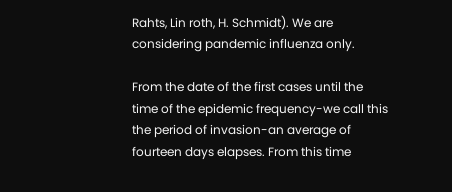Rahts, Lin roth, H. Schmidt). We are considering pandemic influenza only.

From the date of the first cases until the time of the epidemic frequency-we call this the period of invasion-an average of fourteen days elapses. From this time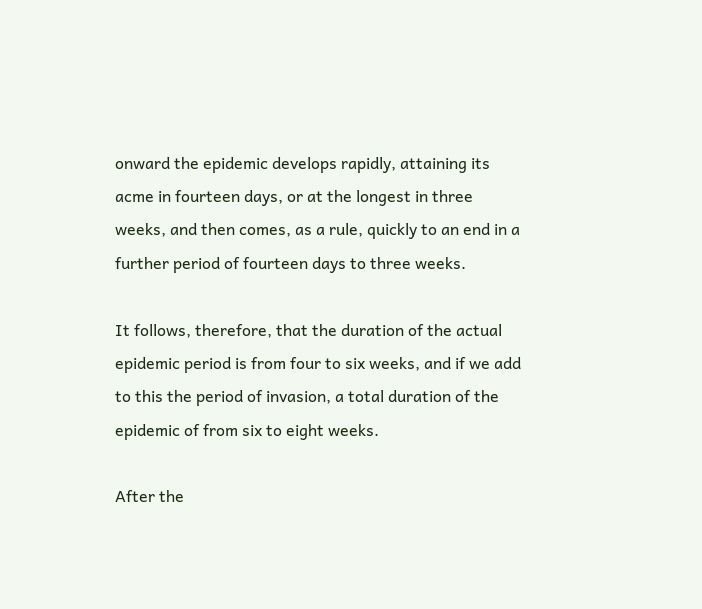onward the epidemic develops rapidly, attaining its acme in fourteen days, or at the longest in three weeks, and then comes, as a rule, quickly to an end in a further period of fourteen days to three weeks.

It follows, therefore, that the duration of the actual epidemic period is from four to six weeks, and if we add to this the period of invasion, a total duration of the epidemic of from six to eight weeks.

After the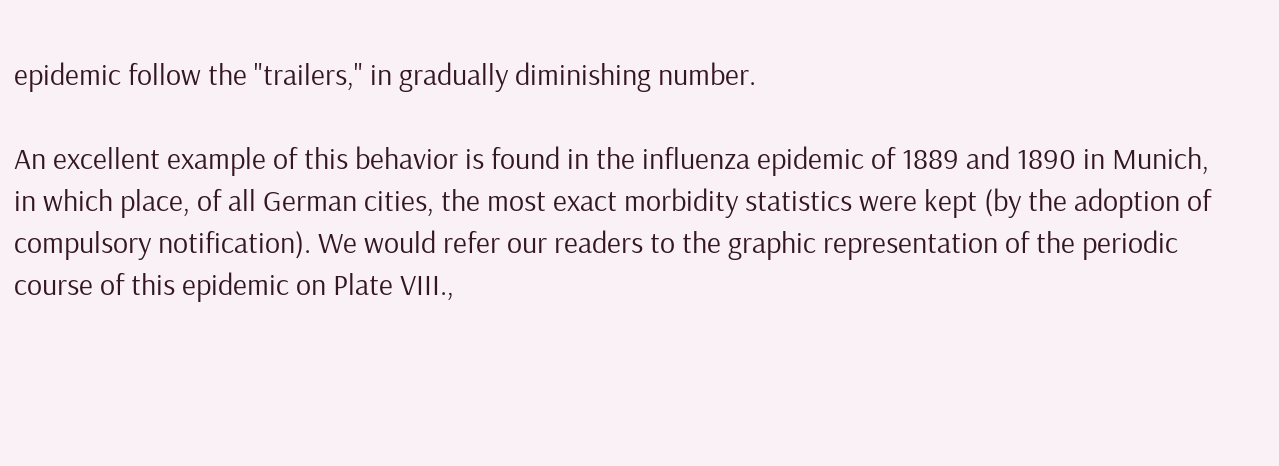epidemic follow the "trailers," in gradually diminishing number.

An excellent example of this behavior is found in the influenza epidemic of 1889 and 1890 in Munich, in which place, of all German cities, the most exact morbidity statistics were kept (by the adoption of compulsory notification). We would refer our readers to the graphic representation of the periodic course of this epidemic on Plate VIII.,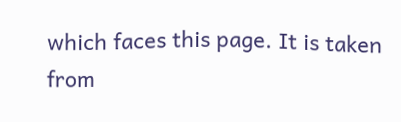which faces this page. It is taken from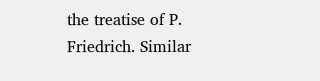the treatise of P. Friedrich. Similar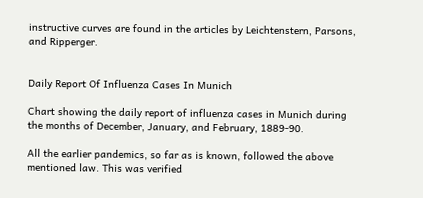instructive curves are found in the articles by Leichtenstern, Parsons, and Ripperger.


Daily Report Of Influenza Cases In Munich

Chart showing the daily report of influenza cases in Munich during the months of December, January, and February, 1889-90.

All the earlier pandemics, so far as is known, followed the above mentioned law. This was verified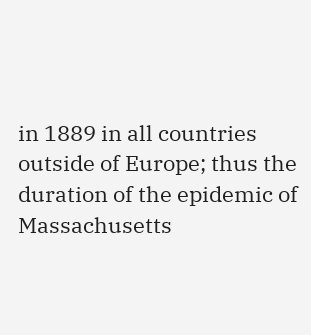in 1889 in all countries outside of Europe; thus the duration of the epidemic of Massachusetts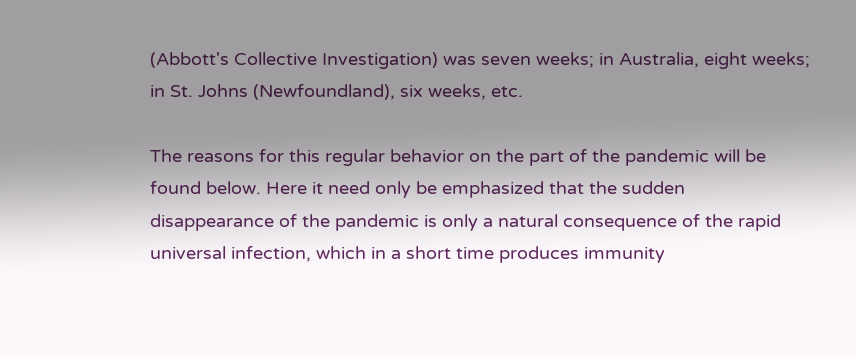(Abbott's Collective Investigation) was seven weeks; in Australia, eight weeks; in St. Johns (Newfoundland), six weeks, etc.

The reasons for this regular behavior on the part of the pandemic will be found below. Here it need only be emphasized that the sudden disappearance of the pandemic is only a natural consequence of the rapid universal infection, which in a short time produces immunity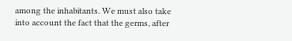among the inhabitants. We must also take into account the fact that the germs, after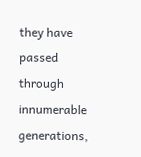they have passed through innumerable generations,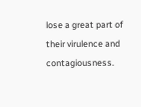lose a great part of their virulence and contagiousness.